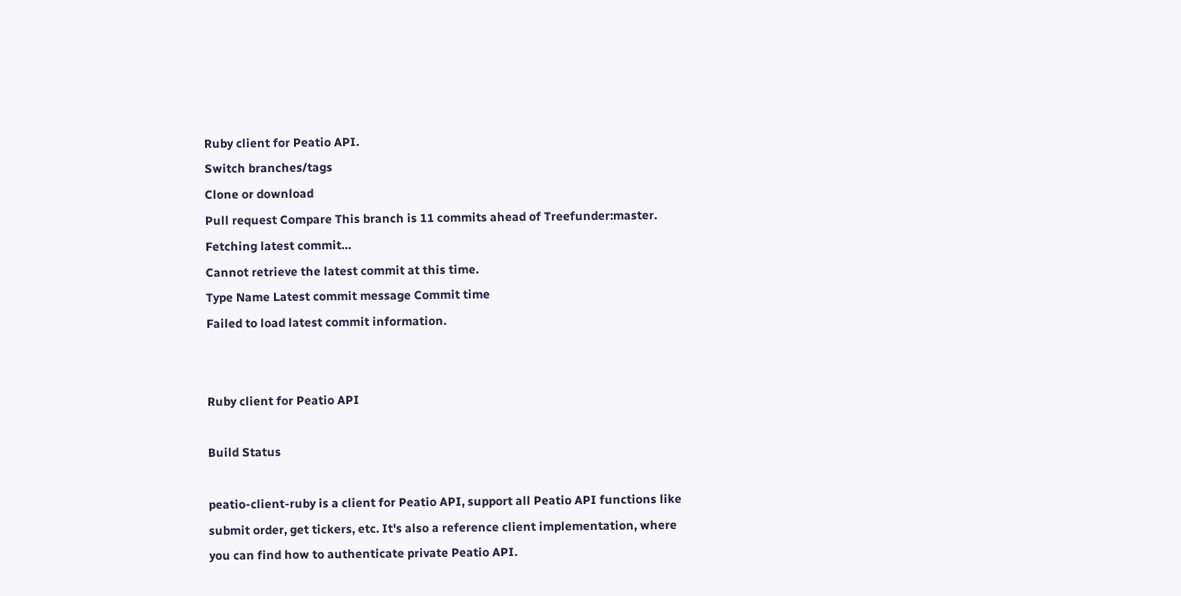Ruby client for Peatio API.
Switch branches/tags
Clone or download
Pull request Compare This branch is 11 commits ahead of Treefunder:master.
Fetching latest commit…
Cannot retrieve the latest commit at this time.
Type Name Latest commit message Commit time
Failed to load latest commit information.


Ruby client for Peatio API

Build Status

peatio-client-ruby is a client for Peatio API, support all Peatio API functions like submit order, get tickers, etc. It's also a reference client implementation, where you can find how to authenticate private Peatio API.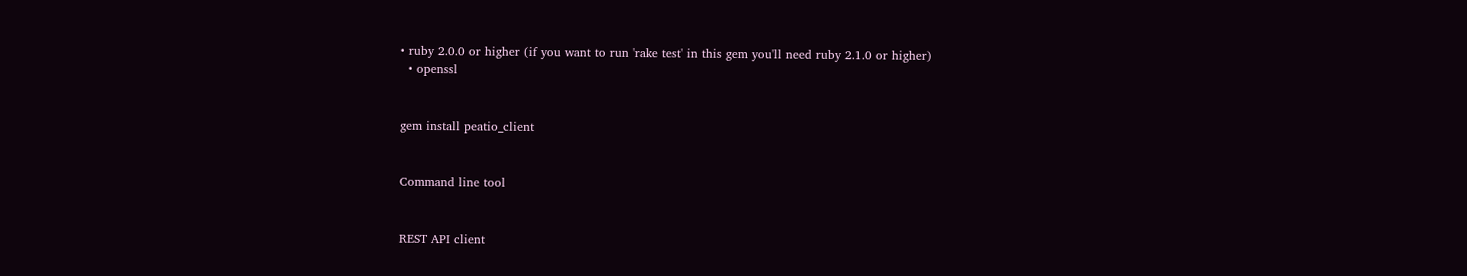• ruby 2.0.0 or higher (if you want to run 'rake test' in this gem you'll need ruby 2.1.0 or higher)
  • openssl


gem install peatio_client


Command line tool


REST API client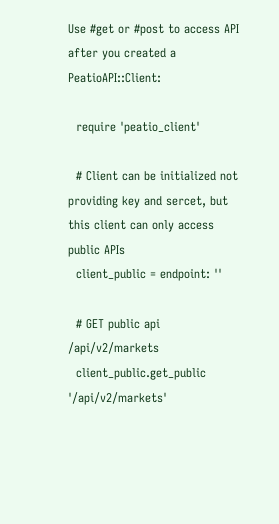Use #get or #post to access API after you created a PeatioAPI::Client:

  require 'peatio_client'

  # Client can be initialized not providing key and sercet, but this client can only access public APIs
  client_public = endpoint: ''

  # GET public api /api/v2/markets
  client_public.get_public '/api/v2/markets'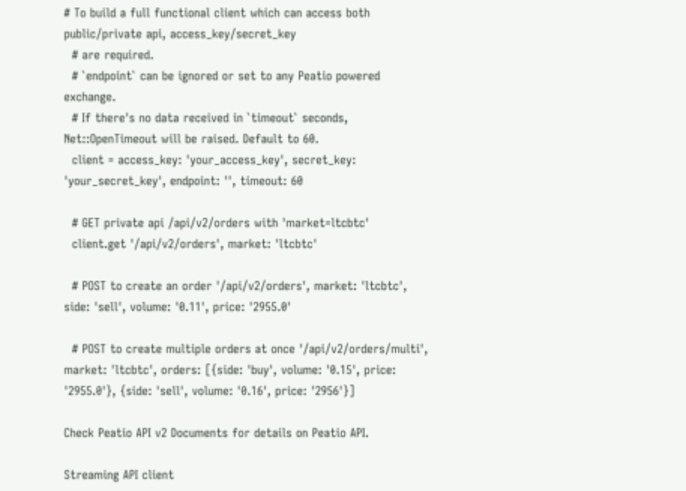# To build a full functional client which can access both public/private api, access_key/secret_key
  # are required.
  # `endpoint` can be ignored or set to any Peatio powered exchange.
  # If there's no data received in `timeout` seconds, Net::OpenTimeout will be raised. Default to 60.
  client = access_key: 'your_access_key', secret_key: 'your_secret_key', endpoint: '', timeout: 60

  # GET private api /api/v2/orders with 'market=ltcbtc'
  client.get '/api/v2/orders', market: 'ltcbtc'

  # POST to create an order '/api/v2/orders', market: 'ltcbtc', side: 'sell', volume: '0.11', price: '2955.0'

  # POST to create multiple orders at once '/api/v2/orders/multi', market: 'ltcbtc', orders: [{side: 'buy', volume: '0.15', price: '2955.0'}, {side: 'sell', volume: '0.16', price: '2956'}]

Check Peatio API v2 Documents for details on Peatio API.

Streaming API client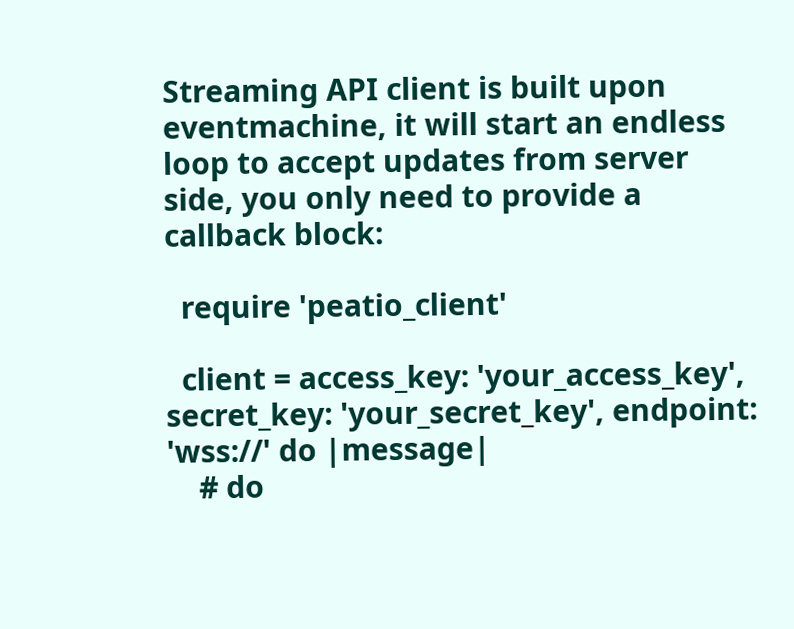Streaming API client is built upon eventmachine, it will start an endless loop to accept updates from server side, you only need to provide a callback block:

  require 'peatio_client'

  client = access_key: 'your_access_key', secret_key: 'your_secret_key', endpoint: 'wss://' do |message|
    # do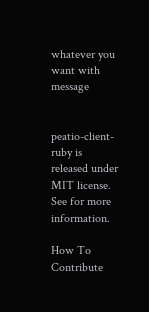whatever you want with message


peatio-client-ruby is released under MIT license. See for more information.

How To Contribute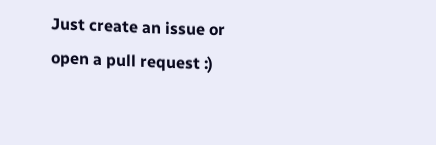Just create an issue or open a pull request :)